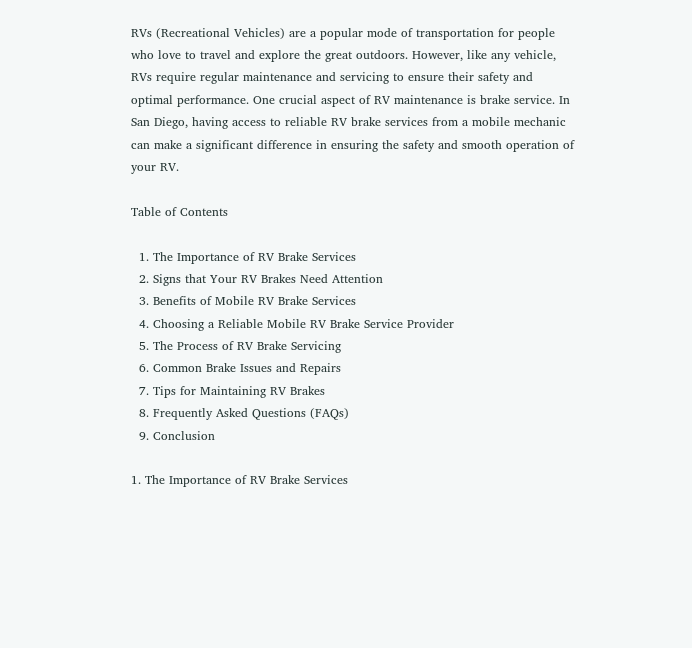RVs (Recreational Vehicles) are a popular mode of transportation for people who love to travel and explore the great outdoors. However, like any vehicle, RVs require regular maintenance and servicing to ensure their safety and optimal performance. One crucial aspect of RV maintenance is brake service. In San Diego, having access to reliable RV brake services from a mobile mechanic can make a significant difference in ensuring the safety and smooth operation of your RV.

Table of Contents

  1. The Importance of RV Brake Services
  2. Signs that Your RV Brakes Need Attention
  3. Benefits of Mobile RV Brake Services
  4. Choosing a Reliable Mobile RV Brake Service Provider
  5. The Process of RV Brake Servicing
  6. Common Brake Issues and Repairs
  7. Tips for Maintaining RV Brakes
  8. Frequently Asked Questions (FAQs)
  9. Conclusion

1. The Importance of RV Brake Services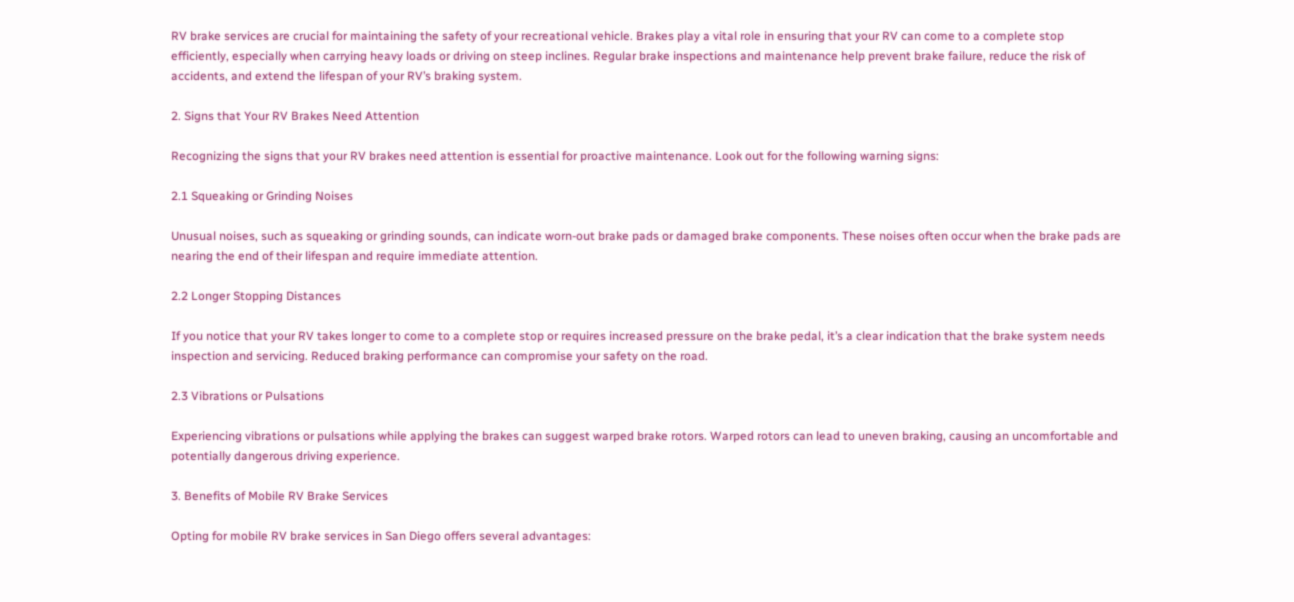RV brake services are crucial for maintaining the safety of your recreational vehicle. Brakes play a vital role in ensuring that your RV can come to a complete stop efficiently, especially when carrying heavy loads or driving on steep inclines. Regular brake inspections and maintenance help prevent brake failure, reduce the risk of accidents, and extend the lifespan of your RV’s braking system.

2. Signs that Your RV Brakes Need Attention

Recognizing the signs that your RV brakes need attention is essential for proactive maintenance. Look out for the following warning signs:

2.1 Squeaking or Grinding Noises

Unusual noises, such as squeaking or grinding sounds, can indicate worn-out brake pads or damaged brake components. These noises often occur when the brake pads are nearing the end of their lifespan and require immediate attention.

2.2 Longer Stopping Distances

If you notice that your RV takes longer to come to a complete stop or requires increased pressure on the brake pedal, it’s a clear indication that the brake system needs inspection and servicing. Reduced braking performance can compromise your safety on the road.

2.3 Vibrations or Pulsations

Experiencing vibrations or pulsations while applying the brakes can suggest warped brake rotors. Warped rotors can lead to uneven braking, causing an uncomfortable and potentially dangerous driving experience.

3. Benefits of Mobile RV Brake Services

Opting for mobile RV brake services in San Diego offers several advantages: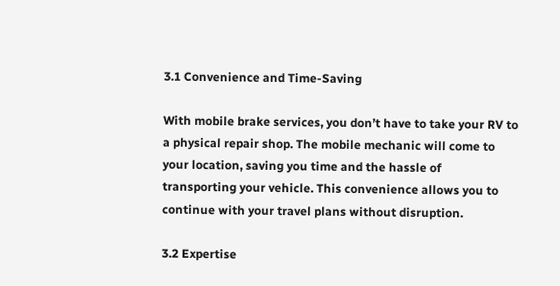3.1 Convenience and Time-Saving

With mobile brake services, you don’t have to take your RV to a physical repair shop. The mobile mechanic will come to your location, saving you time and the hassle of transporting your vehicle. This convenience allows you to continue with your travel plans without disruption.

3.2 Expertise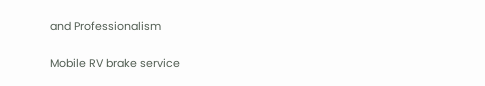and Professionalism

Mobile RV brake service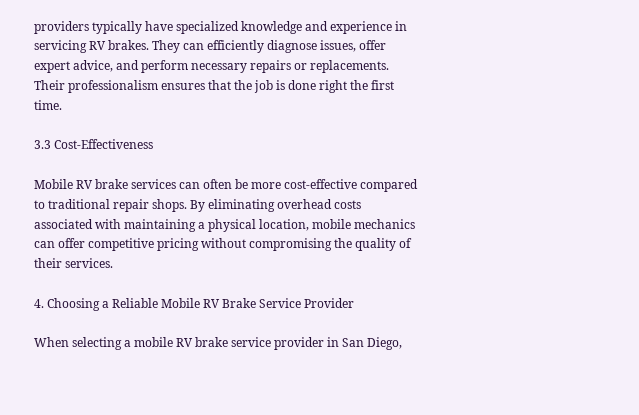providers typically have specialized knowledge and experience in servicing RV brakes. They can efficiently diagnose issues, offer expert advice, and perform necessary repairs or replacements. Their professionalism ensures that the job is done right the first time.

3.3 Cost-Effectiveness

Mobile RV brake services can often be more cost-effective compared to traditional repair shops. By eliminating overhead costs associated with maintaining a physical location, mobile mechanics can offer competitive pricing without compromising the quality of their services.

4. Choosing a Reliable Mobile RV Brake Service Provider

When selecting a mobile RV brake service provider in San Diego,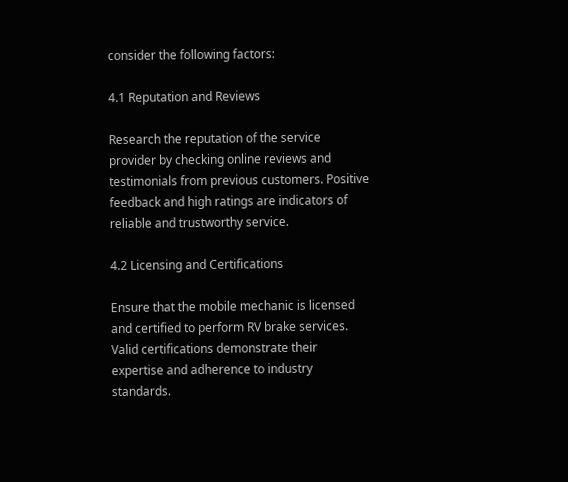consider the following factors:

4.1 Reputation and Reviews

Research the reputation of the service provider by checking online reviews and testimonials from previous customers. Positive feedback and high ratings are indicators of reliable and trustworthy service.

4.2 Licensing and Certifications

Ensure that the mobile mechanic is licensed and certified to perform RV brake services. Valid certifications demonstrate their expertise and adherence to industry standards.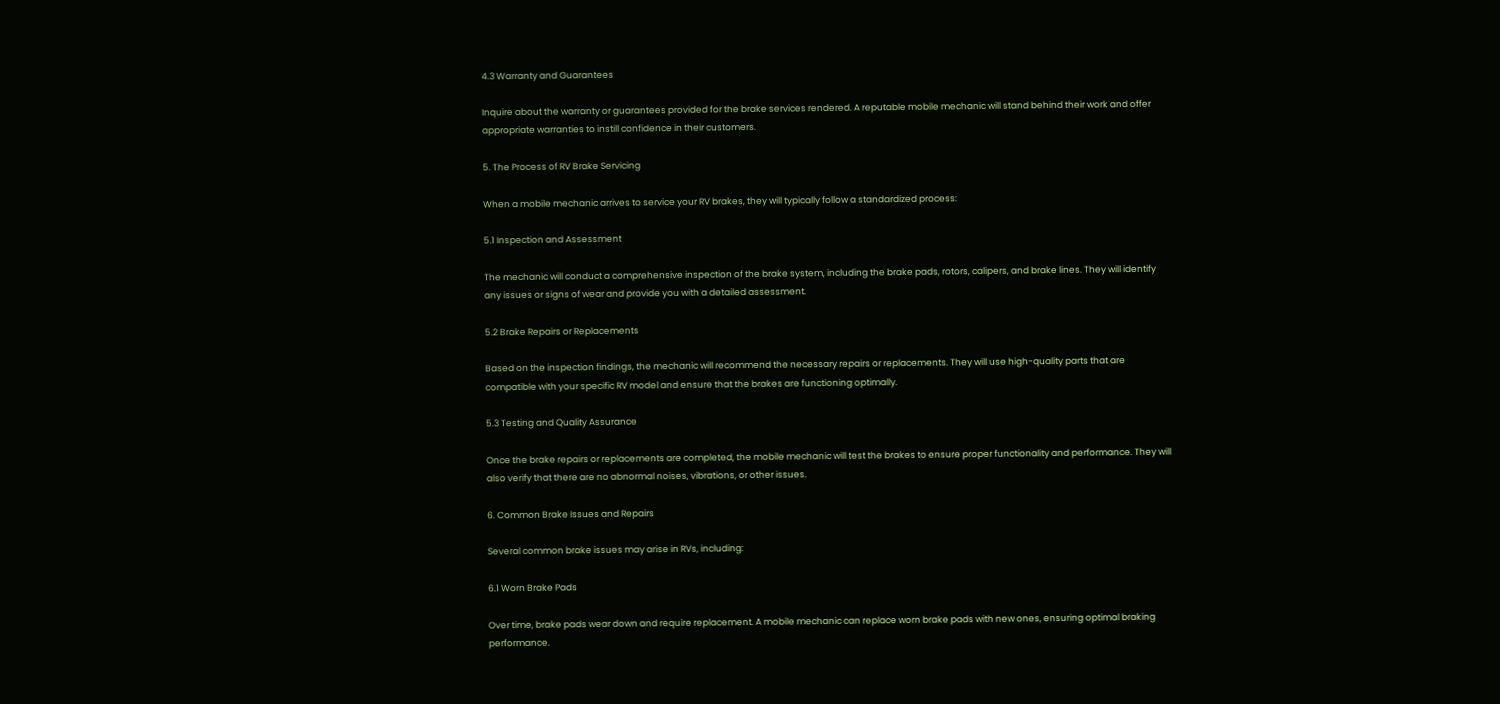4.3 Warranty and Guarantees

Inquire about the warranty or guarantees provided for the brake services rendered. A reputable mobile mechanic will stand behind their work and offer appropriate warranties to instill confidence in their customers.

5. The Process of RV Brake Servicing

When a mobile mechanic arrives to service your RV brakes, they will typically follow a standardized process:

5.1 Inspection and Assessment

The mechanic will conduct a comprehensive inspection of the brake system, including the brake pads, rotors, calipers, and brake lines. They will identify any issues or signs of wear and provide you with a detailed assessment.

5.2 Brake Repairs or Replacements

Based on the inspection findings, the mechanic will recommend the necessary repairs or replacements. They will use high-quality parts that are compatible with your specific RV model and ensure that the brakes are functioning optimally.

5.3 Testing and Quality Assurance

Once the brake repairs or replacements are completed, the mobile mechanic will test the brakes to ensure proper functionality and performance. They will also verify that there are no abnormal noises, vibrations, or other issues.

6. Common Brake Issues and Repairs

Several common brake issues may arise in RVs, including:

6.1 Worn Brake Pads

Over time, brake pads wear down and require replacement. A mobile mechanic can replace worn brake pads with new ones, ensuring optimal braking performance.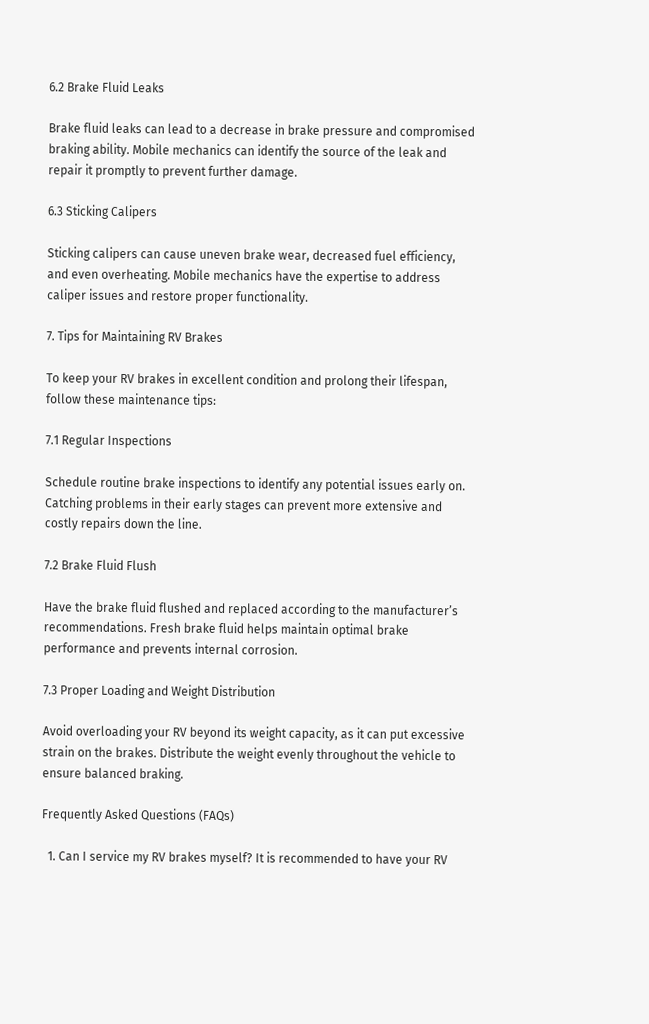6.2 Brake Fluid Leaks

Brake fluid leaks can lead to a decrease in brake pressure and compromised braking ability. Mobile mechanics can identify the source of the leak and repair it promptly to prevent further damage.

6.3 Sticking Calipers

Sticking calipers can cause uneven brake wear, decreased fuel efficiency, and even overheating. Mobile mechanics have the expertise to address caliper issues and restore proper functionality.

7. Tips for Maintaining RV Brakes

To keep your RV brakes in excellent condition and prolong their lifespan, follow these maintenance tips:

7.1 Regular Inspections

Schedule routine brake inspections to identify any potential issues early on. Catching problems in their early stages can prevent more extensive and costly repairs down the line.

7.2 Brake Fluid Flush

Have the brake fluid flushed and replaced according to the manufacturer’s recommendations. Fresh brake fluid helps maintain optimal brake performance and prevents internal corrosion.

7.3 Proper Loading and Weight Distribution

Avoid overloading your RV beyond its weight capacity, as it can put excessive strain on the brakes. Distribute the weight evenly throughout the vehicle to ensure balanced braking.

Frequently Asked Questions (FAQs)

  1. Can I service my RV brakes myself? It is recommended to have your RV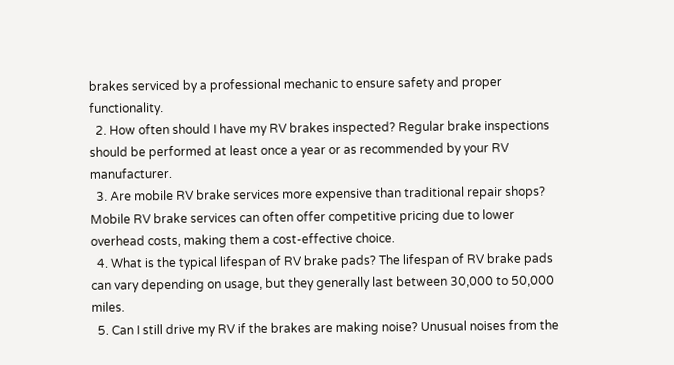brakes serviced by a professional mechanic to ensure safety and proper functionality.
  2. How often should I have my RV brakes inspected? Regular brake inspections should be performed at least once a year or as recommended by your RV manufacturer.
  3. Are mobile RV brake services more expensive than traditional repair shops? Mobile RV brake services can often offer competitive pricing due to lower overhead costs, making them a cost-effective choice.
  4. What is the typical lifespan of RV brake pads? The lifespan of RV brake pads can vary depending on usage, but they generally last between 30,000 to 50,000 miles.
  5. Can I still drive my RV if the brakes are making noise? Unusual noises from the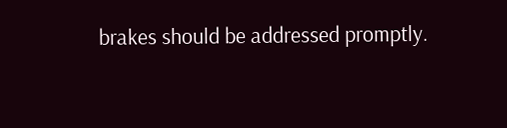brakes should be addressed promptly.